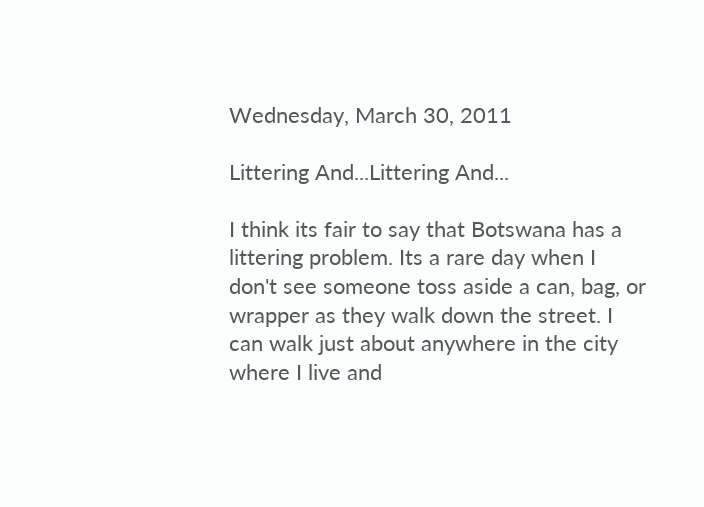Wednesday, March 30, 2011

Littering And...Littering And...

I think its fair to say that Botswana has a littering problem. Its a rare day when I don't see someone toss aside a can, bag, or wrapper as they walk down the street. I can walk just about anywhere in the city where I live and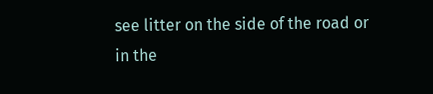see litter on the side of the road or in the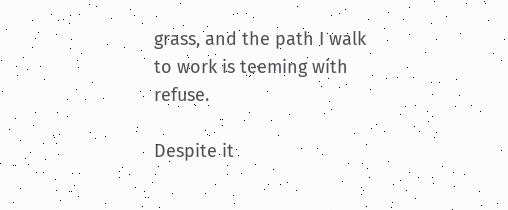grass, and the path I walk to work is teeming with refuse.

Despite it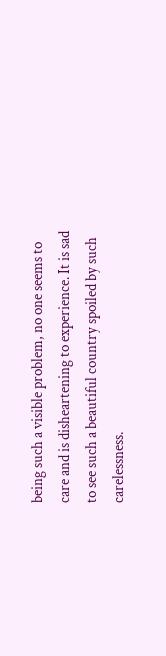being such a visible problem, no one seems to care and is disheartening to experience. It is sad to see such a beautiful country spoiled by such carelessness.